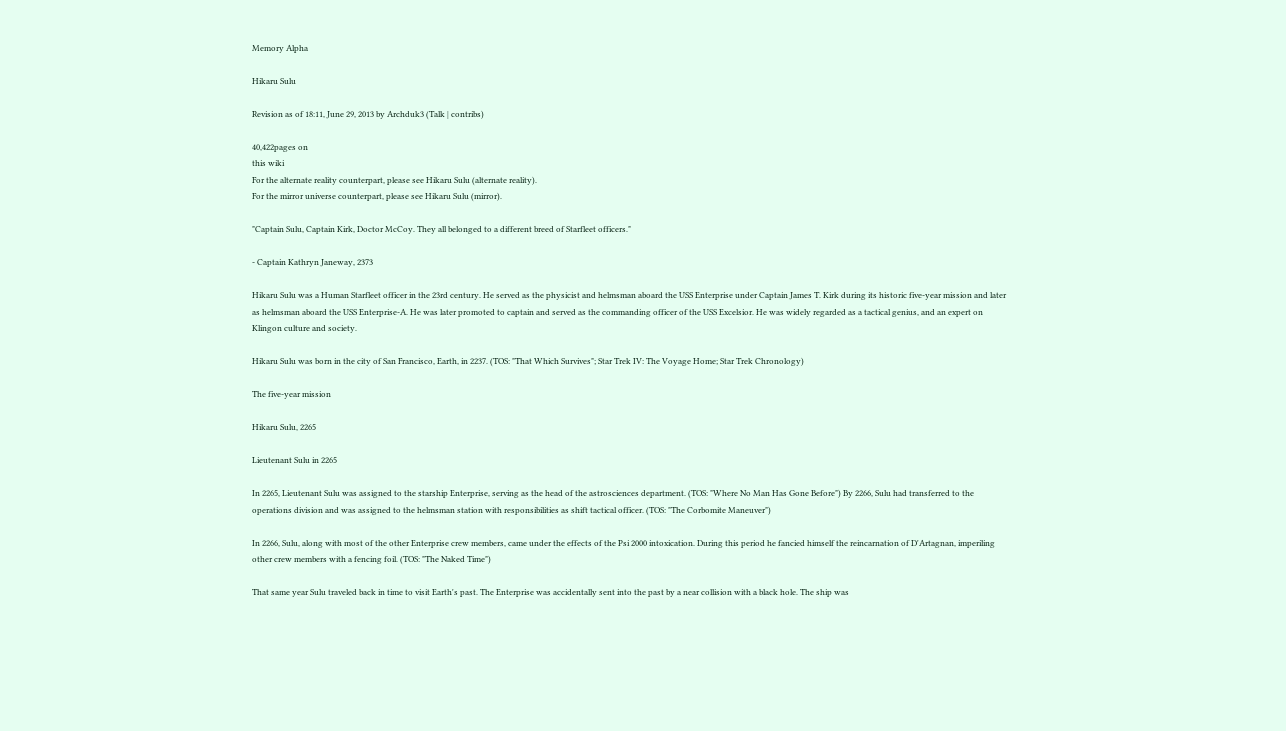Memory Alpha

Hikaru Sulu

Revision as of 18:11, June 29, 2013 by Archduk3 (Talk | contribs)

40,422pages on
this wiki
For the alternate reality counterpart, please see Hikaru Sulu (alternate reality).
For the mirror universe counterpart, please see Hikaru Sulu (mirror).

"Captain Sulu, Captain Kirk, Doctor McCoy. They all belonged to a different breed of Starfleet officers."

- Captain Kathryn Janeway, 2373

Hikaru Sulu was a Human Starfleet officer in the 23rd century. He served as the physicist and helmsman aboard the USS Enterprise under Captain James T. Kirk during its historic five-year mission and later as helmsman aboard the USS Enterprise-A. He was later promoted to captain and served as the commanding officer of the USS Excelsior. He was widely regarded as a tactical genius, and an expert on Klingon culture and society.

Hikaru Sulu was born in the city of San Francisco, Earth, in 2237. (TOS: "That Which Survives"; Star Trek IV: The Voyage Home; Star Trek Chronology)

The five-year mission

Hikaru Sulu, 2265

Lieutenant Sulu in 2265

In 2265, Lieutenant Sulu was assigned to the starship Enterprise, serving as the head of the astrosciences department. (TOS: "Where No Man Has Gone Before") By 2266, Sulu had transferred to the operations division and was assigned to the helmsman station with responsibilities as shift tactical officer. (TOS: "The Corbomite Maneuver")

In 2266, Sulu, along with most of the other Enterprise crew members, came under the effects of the Psi 2000 intoxication. During this period he fancied himself the reincarnation of D'Artagnan, imperiling other crew members with a fencing foil. (TOS: "The Naked Time")

That same year Sulu traveled back in time to visit Earth's past. The Enterprise was accidentally sent into the past by a near collision with a black hole. The ship was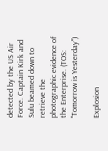detected by the US Air Force. Captain Kirk and Sulu beamed down to retrieve the photographic evidence of the Enterprise. (TOS: "Tomorrow is Yesterday")

Explosion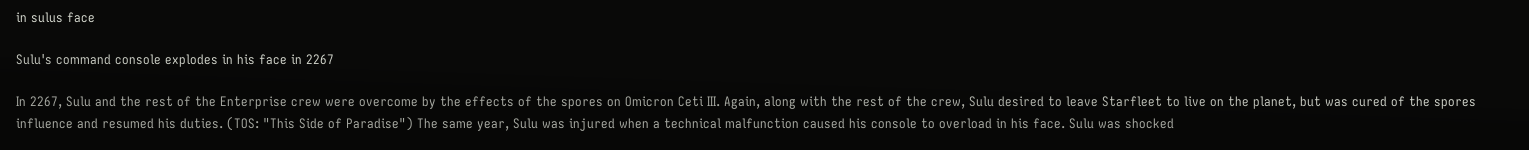in sulus face

Sulu's command console explodes in his face in 2267

In 2267, Sulu and the rest of the Enterprise crew were overcome by the effects of the spores on Omicron Ceti III. Again, along with the rest of the crew, Sulu desired to leave Starfleet to live on the planet, but was cured of the spores influence and resumed his duties. (TOS: "This Side of Paradise") The same year, Sulu was injured when a technical malfunction caused his console to overload in his face. Sulu was shocked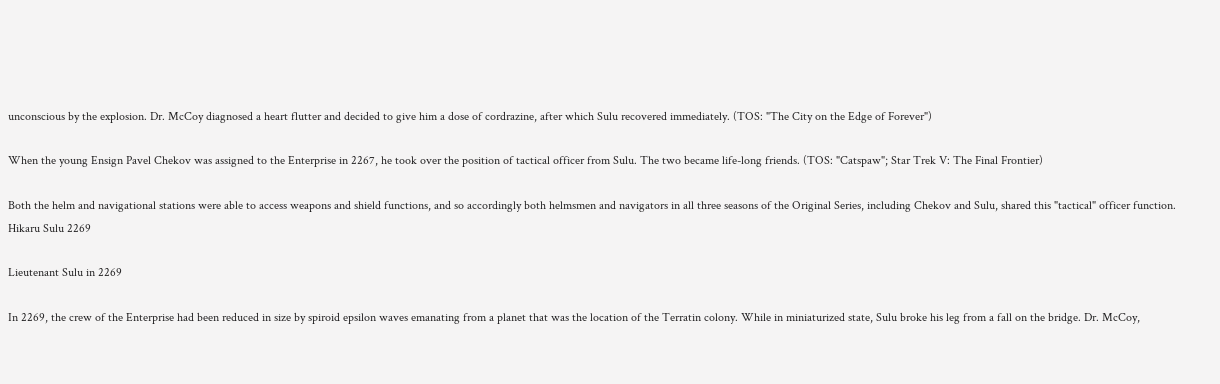unconscious by the explosion. Dr. McCoy diagnosed a heart flutter and decided to give him a dose of cordrazine, after which Sulu recovered immediately. (TOS: "The City on the Edge of Forever")

When the young Ensign Pavel Chekov was assigned to the Enterprise in 2267, he took over the position of tactical officer from Sulu. The two became life-long friends. (TOS: "Catspaw"; Star Trek V: The Final Frontier)

Both the helm and navigational stations were able to access weapons and shield functions, and so accordingly both helmsmen and navigators in all three seasons of the Original Series, including Chekov and Sulu, shared this "tactical" officer function.
Hikaru Sulu 2269

Lieutenant Sulu in 2269

In 2269, the crew of the Enterprise had been reduced in size by spiroid epsilon waves emanating from a planet that was the location of the Terratin colony. While in miniaturized state, Sulu broke his leg from a fall on the bridge. Dr. McCoy,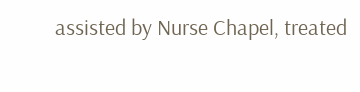assisted by Nurse Chapel, treated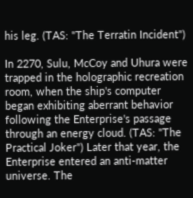his leg. (TAS: "The Terratin Incident")

In 2270, Sulu, McCoy and Uhura were trapped in the holographic recreation room, when the ship's computer began exhibiting aberrant behavior following the Enterprise's passage through an energy cloud. (TAS: "The Practical Joker") Later that year, the Enterprise entered an anti-matter universe. The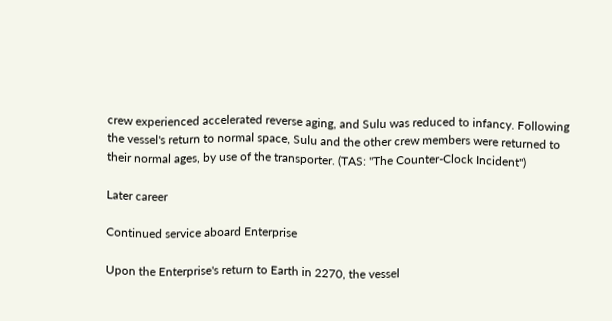crew experienced accelerated reverse aging, and Sulu was reduced to infancy. Following the vessel's return to normal space, Sulu and the other crew members were returned to their normal ages, by use of the transporter. (TAS: "The Counter-Clock Incident")

Later career

Continued service aboard Enterprise

Upon the Enterprise's return to Earth in 2270, the vessel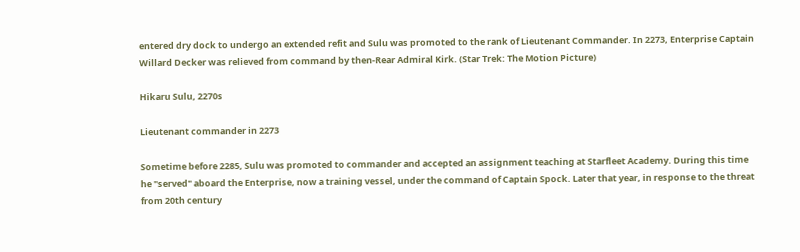entered dry dock to undergo an extended refit and Sulu was promoted to the rank of Lieutenant Commander. In 2273, Enterprise Captain Willard Decker was relieved from command by then-Rear Admiral Kirk. (Star Trek: The Motion Picture)

Hikaru Sulu, 2270s

Lieutenant commander in 2273

Sometime before 2285, Sulu was promoted to commander and accepted an assignment teaching at Starfleet Academy. During this time he "served" aboard the Enterprise, now a training vessel, under the command of Captain Spock. Later that year, in response to the threat from 20th century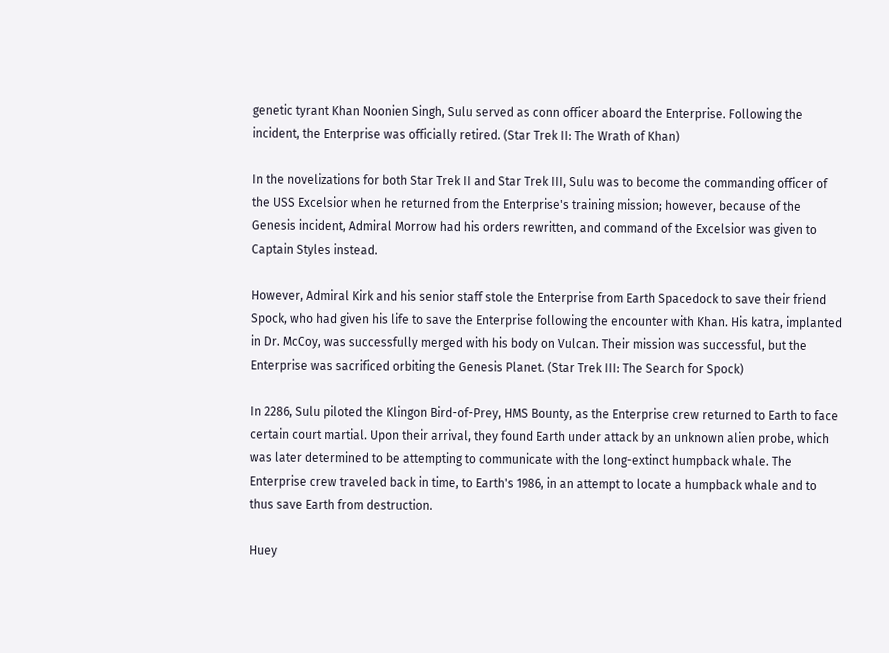genetic tyrant Khan Noonien Singh, Sulu served as conn officer aboard the Enterprise. Following the incident, the Enterprise was officially retired. (Star Trek II: The Wrath of Khan)

In the novelizations for both Star Trek II and Star Trek III, Sulu was to become the commanding officer of the USS Excelsior when he returned from the Enterprise's training mission; however, because of the Genesis incident, Admiral Morrow had his orders rewritten, and command of the Excelsior was given to Captain Styles instead.

However, Admiral Kirk and his senior staff stole the Enterprise from Earth Spacedock to save their friend Spock, who had given his life to save the Enterprise following the encounter with Khan. His katra, implanted in Dr. McCoy, was successfully merged with his body on Vulcan. Their mission was successful, but the Enterprise was sacrificed orbiting the Genesis Planet. (Star Trek III: The Search for Spock)

In 2286, Sulu piloted the Klingon Bird-of-Prey, HMS Bounty, as the Enterprise crew returned to Earth to face certain court martial. Upon their arrival, they found Earth under attack by an unknown alien probe, which was later determined to be attempting to communicate with the long-extinct humpback whale. The Enterprise crew traveled back in time, to Earth's 1986, in an attempt to locate a humpback whale and to thus save Earth from destruction.

Huey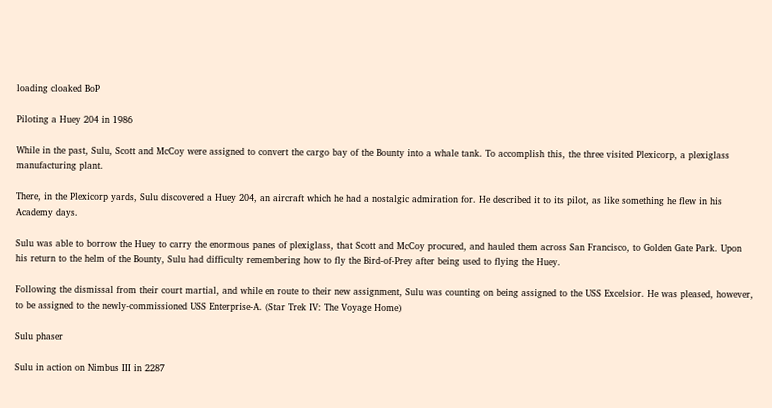loading cloaked BoP

Piloting a Huey 204 in 1986

While in the past, Sulu, Scott and McCoy were assigned to convert the cargo bay of the Bounty into a whale tank. To accomplish this, the three visited Plexicorp, a plexiglass manufacturing plant.

There, in the Plexicorp yards, Sulu discovered a Huey 204, an aircraft which he had a nostalgic admiration for. He described it to its pilot, as like something he flew in his Academy days.

Sulu was able to borrow the Huey to carry the enormous panes of plexiglass, that Scott and McCoy procured, and hauled them across San Francisco, to Golden Gate Park. Upon his return to the helm of the Bounty, Sulu had difficulty remembering how to fly the Bird-of-Prey after being used to flying the Huey.

Following the dismissal from their court martial, and while en route to their new assignment, Sulu was counting on being assigned to the USS Excelsior. He was pleased, however, to be assigned to the newly-commissioned USS Enterprise-A. (Star Trek IV: The Voyage Home)

Sulu phaser

Sulu in action on Nimbus III in 2287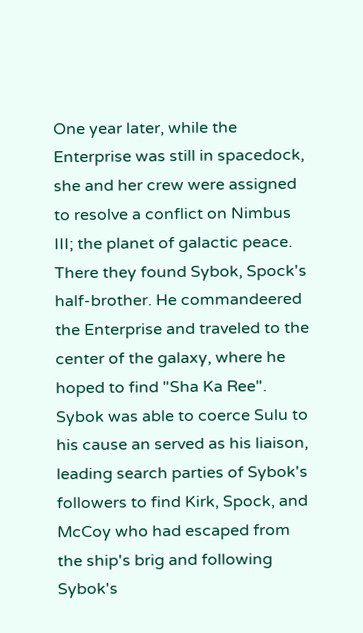One year later, while the Enterprise was still in spacedock, she and her crew were assigned to resolve a conflict on Nimbus III; the planet of galactic peace. There they found Sybok, Spock's half-brother. He commandeered the Enterprise and traveled to the center of the galaxy, where he hoped to find "Sha Ka Ree". Sybok was able to coerce Sulu to his cause an served as his liaison, leading search parties of Sybok's followers to find Kirk, Spock, and McCoy who had escaped from the ship's brig and following Sybok's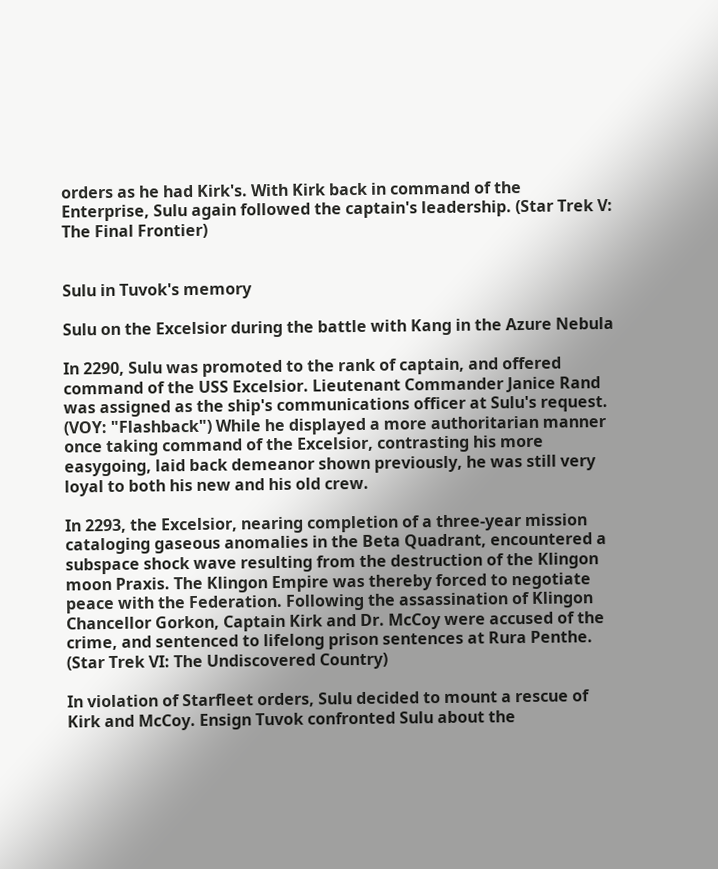orders as he had Kirk's. With Kirk back in command of the Enterprise, Sulu again followed the captain's leadership. (Star Trek V: The Final Frontier)


Sulu in Tuvok's memory

Sulu on the Excelsior during the battle with Kang in the Azure Nebula

In 2290, Sulu was promoted to the rank of captain, and offered command of the USS Excelsior. Lieutenant Commander Janice Rand was assigned as the ship's communications officer at Sulu's request. (VOY: "Flashback") While he displayed a more authoritarian manner once taking command of the Excelsior, contrasting his more easygoing, laid back demeanor shown previously, he was still very loyal to both his new and his old crew.

In 2293, the Excelsior, nearing completion of a three-year mission cataloging gaseous anomalies in the Beta Quadrant, encountered a subspace shock wave resulting from the destruction of the Klingon moon Praxis. The Klingon Empire was thereby forced to negotiate peace with the Federation. Following the assassination of Klingon Chancellor Gorkon, Captain Kirk and Dr. McCoy were accused of the crime, and sentenced to lifelong prison sentences at Rura Penthe. (Star Trek VI: The Undiscovered Country)

In violation of Starfleet orders, Sulu decided to mount a rescue of Kirk and McCoy. Ensign Tuvok confronted Sulu about the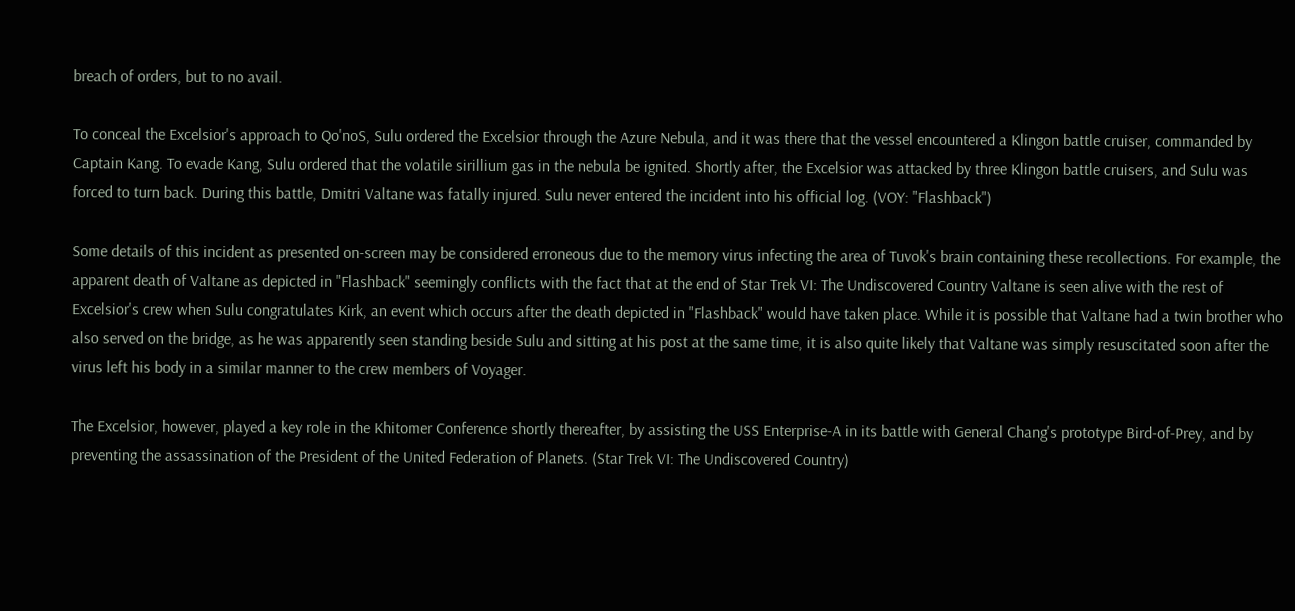breach of orders, but to no avail.

To conceal the Excelsior's approach to Qo'noS, Sulu ordered the Excelsior through the Azure Nebula, and it was there that the vessel encountered a Klingon battle cruiser, commanded by Captain Kang. To evade Kang, Sulu ordered that the volatile sirillium gas in the nebula be ignited. Shortly after, the Excelsior was attacked by three Klingon battle cruisers, and Sulu was forced to turn back. During this battle, Dmitri Valtane was fatally injured. Sulu never entered the incident into his official log. (VOY: "Flashback")

Some details of this incident as presented on-screen may be considered erroneous due to the memory virus infecting the area of Tuvok's brain containing these recollections. For example, the apparent death of Valtane as depicted in "Flashback" seemingly conflicts with the fact that at the end of Star Trek VI: The Undiscovered Country Valtane is seen alive with the rest of Excelsior's crew when Sulu congratulates Kirk, an event which occurs after the death depicted in "Flashback" would have taken place. While it is possible that Valtane had a twin brother who also served on the bridge, as he was apparently seen standing beside Sulu and sitting at his post at the same time, it is also quite likely that Valtane was simply resuscitated soon after the virus left his body in a similar manner to the crew members of Voyager.

The Excelsior, however, played a key role in the Khitomer Conference shortly thereafter, by assisting the USS Enterprise-A in its battle with General Chang's prototype Bird-of-Prey, and by preventing the assassination of the President of the United Federation of Planets. (Star Trek VI: The Undiscovered Country)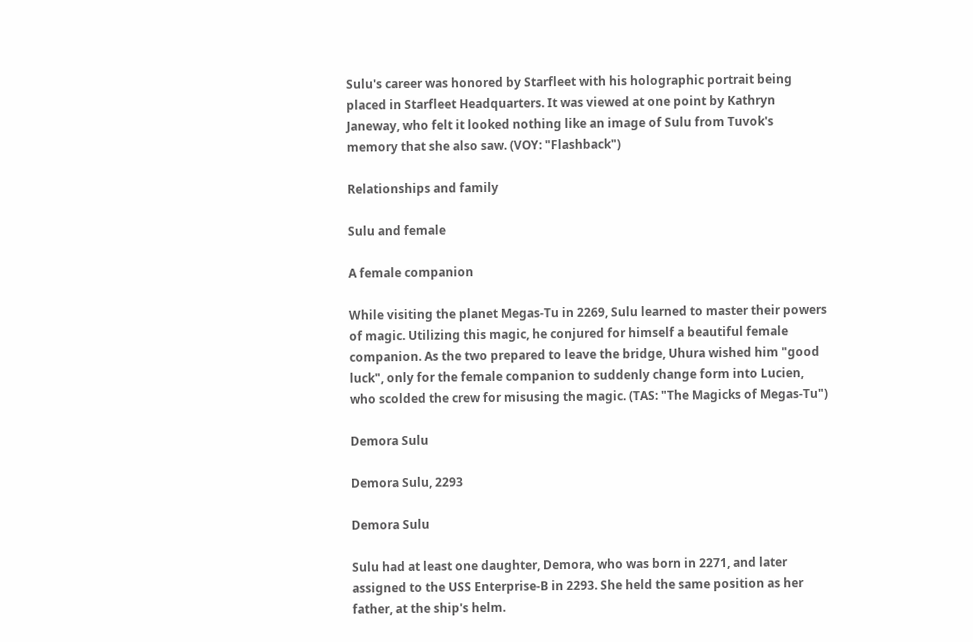Sulu's career was honored by Starfleet with his holographic portrait being placed in Starfleet Headquarters. It was viewed at one point by Kathryn Janeway, who felt it looked nothing like an image of Sulu from Tuvok's memory that she also saw. (VOY: "Flashback")

Relationships and family

Sulu and female

A female companion

While visiting the planet Megas-Tu in 2269, Sulu learned to master their powers of magic. Utilizing this magic, he conjured for himself a beautiful female companion. As the two prepared to leave the bridge, Uhura wished him "good luck", only for the female companion to suddenly change form into Lucien, who scolded the crew for misusing the magic. (TAS: "The Magicks of Megas-Tu")

Demora Sulu

Demora Sulu, 2293

Demora Sulu

Sulu had at least one daughter, Demora, who was born in 2271, and later assigned to the USS Enterprise-B in 2293. She held the same position as her father, at the ship's helm.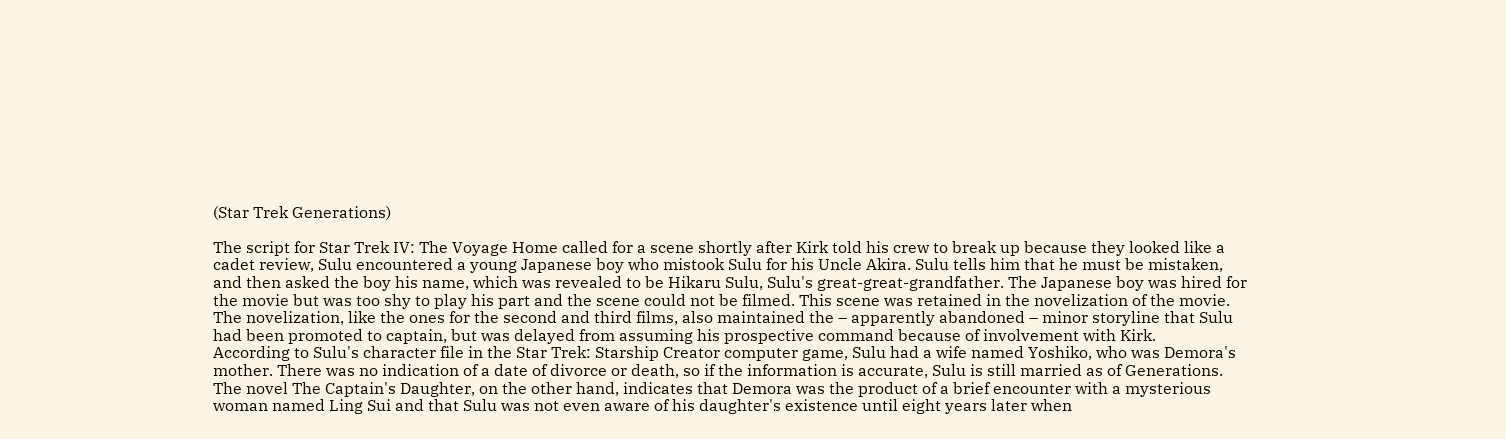(Star Trek Generations)

The script for Star Trek IV: The Voyage Home called for a scene shortly after Kirk told his crew to break up because they looked like a cadet review, Sulu encountered a young Japanese boy who mistook Sulu for his Uncle Akira. Sulu tells him that he must be mistaken, and then asked the boy his name, which was revealed to be Hikaru Sulu, Sulu's great-great-grandfather. The Japanese boy was hired for the movie but was too shy to play his part and the scene could not be filmed. This scene was retained in the novelization of the movie. The novelization, like the ones for the second and third films, also maintained the – apparently abandoned – minor storyline that Sulu had been promoted to captain, but was delayed from assuming his prospective command because of involvement with Kirk.
According to Sulu's character file in the Star Trek: Starship Creator computer game, Sulu had a wife named Yoshiko, who was Demora's mother. There was no indication of a date of divorce or death, so if the information is accurate, Sulu is still married as of Generations.
The novel The Captain's Daughter, on the other hand, indicates that Demora was the product of a brief encounter with a mysterious woman named Ling Sui and that Sulu was not even aware of his daughter's existence until eight years later when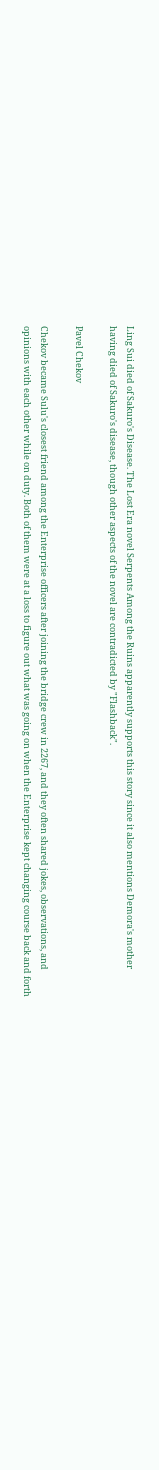Ling Sui died of Sakuro's Disease. The Lost Era novel Serpents Among the Ruins apparently supports this story since it also mentions Demora's mother having died of Sakuro's disease, though other aspects of the novel are contradicted by "Flashback".

Pavel Chekov

Chekov became Sulu's closest friend among the Enterprise officers after joining the bridge crew in 2267, and they often shared jokes, observations, and opinions with each other while on duty. Both of them were at a loss to figure out what was going on when the Enterprise kept changing course back and forth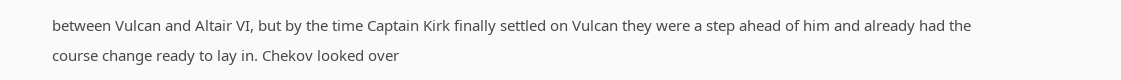between Vulcan and Altair VI, but by the time Captain Kirk finally settled on Vulcan they were a step ahead of him and already had the course change ready to lay in. Chekov looked over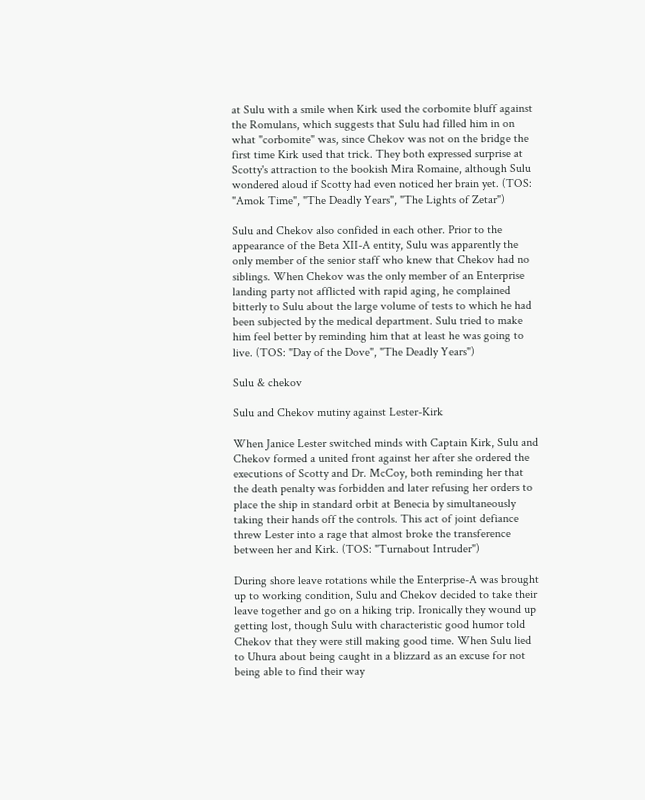at Sulu with a smile when Kirk used the corbomite bluff against the Romulans, which suggests that Sulu had filled him in on what "corbomite" was, since Chekov was not on the bridge the first time Kirk used that trick. They both expressed surprise at Scotty's attraction to the bookish Mira Romaine, although Sulu wondered aloud if Scotty had even noticed her brain yet. (TOS: "Amok Time", "The Deadly Years", "The Lights of Zetar")

Sulu and Chekov also confided in each other. Prior to the appearance of the Beta XII-A entity, Sulu was apparently the only member of the senior staff who knew that Chekov had no siblings. When Chekov was the only member of an Enterprise landing party not afflicted with rapid aging, he complained bitterly to Sulu about the large volume of tests to which he had been subjected by the medical department. Sulu tried to make him feel better by reminding him that at least he was going to live. (TOS: "Day of the Dove", "The Deadly Years")

Sulu & chekov

Sulu and Chekov mutiny against Lester-Kirk

When Janice Lester switched minds with Captain Kirk, Sulu and Chekov formed a united front against her after she ordered the executions of Scotty and Dr. McCoy, both reminding her that the death penalty was forbidden and later refusing her orders to place the ship in standard orbit at Benecia by simultaneously taking their hands off the controls. This act of joint defiance threw Lester into a rage that almost broke the transference between her and Kirk. (TOS: "Turnabout Intruder")

During shore leave rotations while the Enterprise-A was brought up to working condition, Sulu and Chekov decided to take their leave together and go on a hiking trip. Ironically they wound up getting lost, though Sulu with characteristic good humor told Chekov that they were still making good time. When Sulu lied to Uhura about being caught in a blizzard as an excuse for not being able to find their way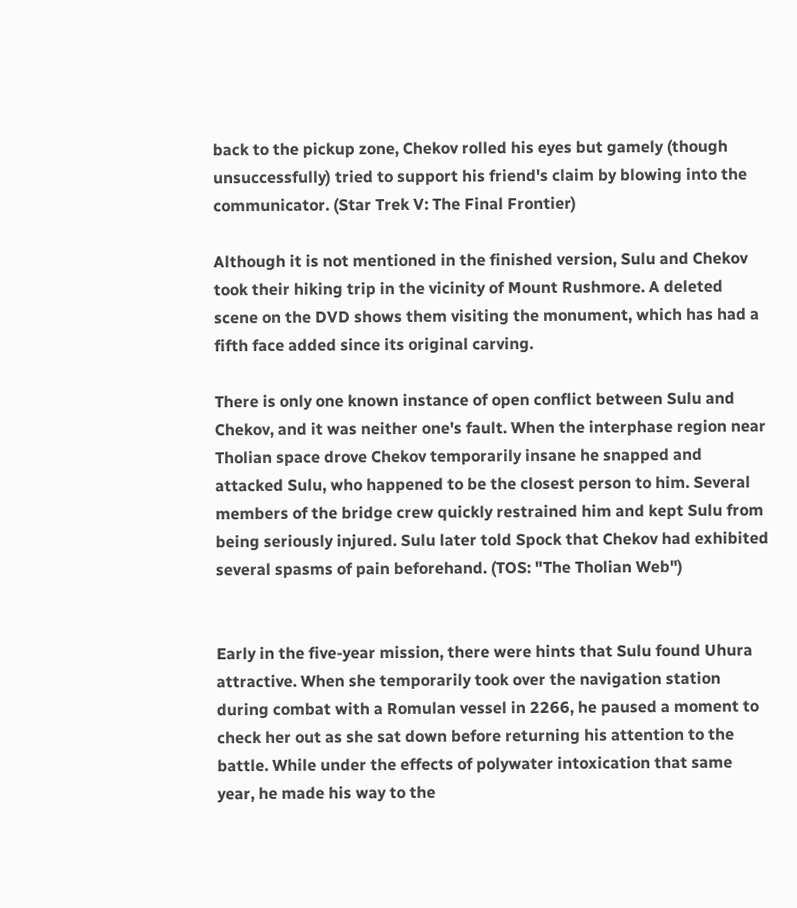back to the pickup zone, Chekov rolled his eyes but gamely (though unsuccessfully) tried to support his friend's claim by blowing into the communicator. (Star Trek V: The Final Frontier)

Although it is not mentioned in the finished version, Sulu and Chekov took their hiking trip in the vicinity of Mount Rushmore. A deleted scene on the DVD shows them visiting the monument, which has had a fifth face added since its original carving.

There is only one known instance of open conflict between Sulu and Chekov, and it was neither one's fault. When the interphase region near Tholian space drove Chekov temporarily insane he snapped and attacked Sulu, who happened to be the closest person to him. Several members of the bridge crew quickly restrained him and kept Sulu from being seriously injured. Sulu later told Spock that Chekov had exhibited several spasms of pain beforehand. (TOS: "The Tholian Web")


Early in the five-year mission, there were hints that Sulu found Uhura attractive. When she temporarily took over the navigation station during combat with a Romulan vessel in 2266, he paused a moment to check her out as she sat down before returning his attention to the battle. While under the effects of polywater intoxication that same year, he made his way to the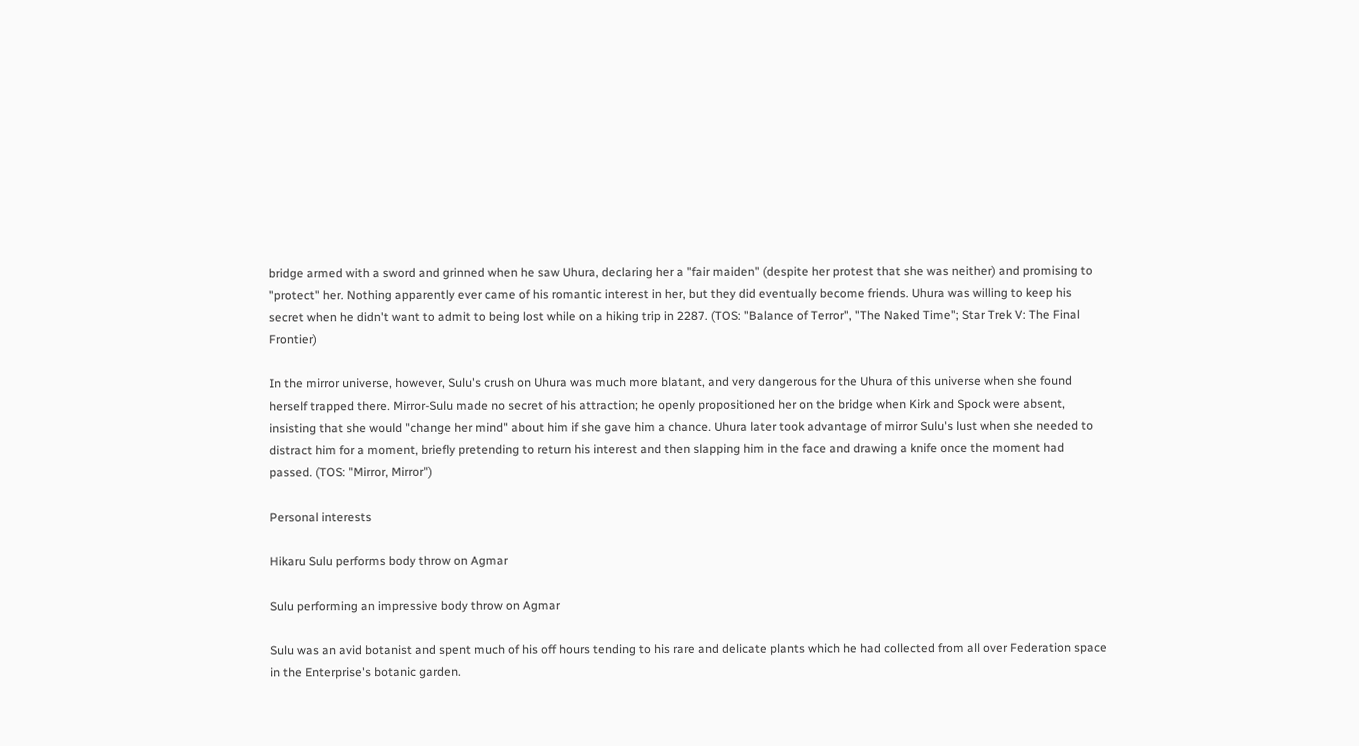bridge armed with a sword and grinned when he saw Uhura, declaring her a "fair maiden" (despite her protest that she was neither) and promising to "protect" her. Nothing apparently ever came of his romantic interest in her, but they did eventually become friends. Uhura was willing to keep his secret when he didn't want to admit to being lost while on a hiking trip in 2287. (TOS: "Balance of Terror", "The Naked Time"; Star Trek V: The Final Frontier)

In the mirror universe, however, Sulu's crush on Uhura was much more blatant, and very dangerous for the Uhura of this universe when she found herself trapped there. Mirror-Sulu made no secret of his attraction; he openly propositioned her on the bridge when Kirk and Spock were absent, insisting that she would "change her mind" about him if she gave him a chance. Uhura later took advantage of mirror Sulu's lust when she needed to distract him for a moment, briefly pretending to return his interest and then slapping him in the face and drawing a knife once the moment had passed. (TOS: "Mirror, Mirror")

Personal interests

Hikaru Sulu performs body throw on Agmar

Sulu performing an impressive body throw on Agmar

Sulu was an avid botanist and spent much of his off hours tending to his rare and delicate plants which he had collected from all over Federation space in the Enterprise's botanic garden.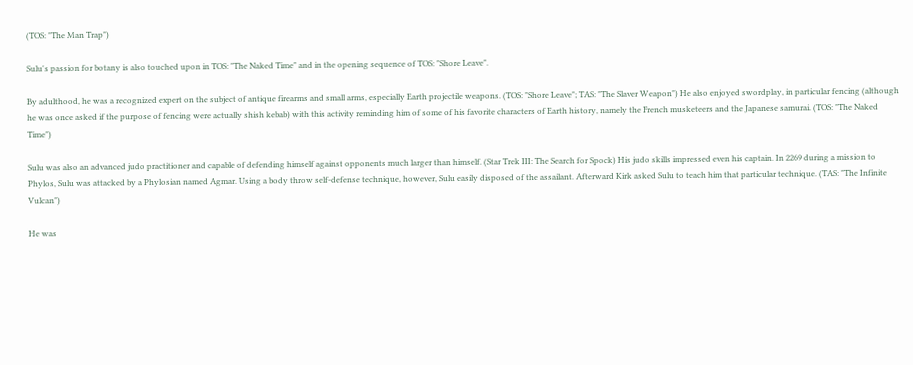(TOS: "The Man Trap")

Sulu's passion for botany is also touched upon in TOS: "The Naked Time" and in the opening sequence of TOS: "Shore Leave".

By adulthood, he was a recognized expert on the subject of antique firearms and small arms, especially Earth projectile weapons. (TOS: "Shore Leave"; TAS: "The Slaver Weapon") He also enjoyed swordplay, in particular fencing (although he was once asked if the purpose of fencing were actually shish kebab) with this activity reminding him of some of his favorite characters of Earth history, namely the French musketeers and the Japanese samurai. (TOS: "The Naked Time")

Sulu was also an advanced judo practitioner and capable of defending himself against opponents much larger than himself. (Star Trek III: The Search for Spock) His judo skills impressed even his captain. In 2269 during a mission to Phylos, Sulu was attacked by a Phylosian named Agmar. Using a body throw self-defense technique, however, Sulu easily disposed of the assailant. Afterward Kirk asked Sulu to teach him that particular technique. (TAS: "The Infinite Vulcan")

He was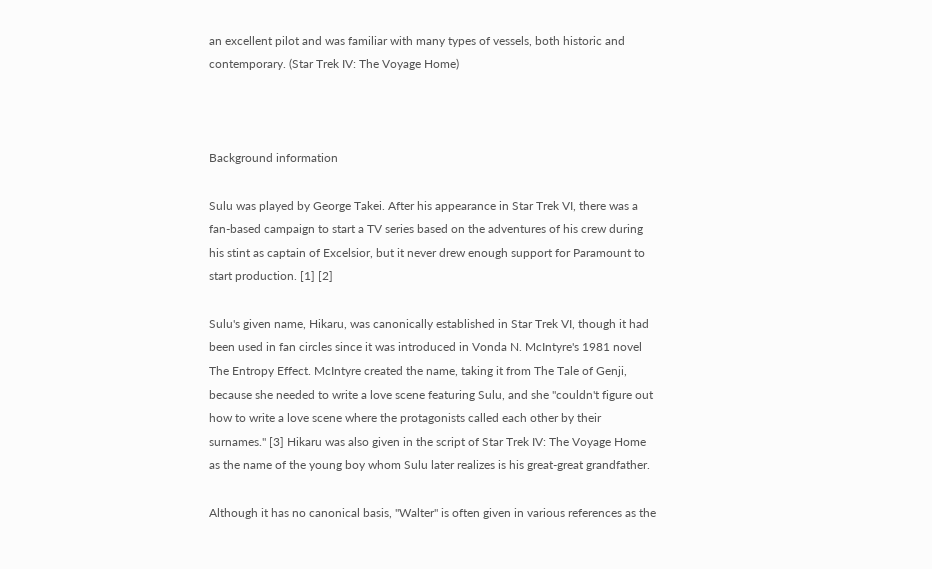an excellent pilot and was familiar with many types of vessels, both historic and contemporary. (Star Trek IV: The Voyage Home)



Background information

Sulu was played by George Takei. After his appearance in Star Trek VI, there was a fan-based campaign to start a TV series based on the adventures of his crew during his stint as captain of Excelsior, but it never drew enough support for Paramount to start production. [1] [2]

Sulu's given name, Hikaru, was canonically established in Star Trek VI, though it had been used in fan circles since it was introduced in Vonda N. McIntyre's 1981 novel The Entropy Effect. McIntyre created the name, taking it from The Tale of Genji, because she needed to write a love scene featuring Sulu, and she "couldn't figure out how to write a love scene where the protagonists called each other by their surnames." [3] Hikaru was also given in the script of Star Trek IV: The Voyage Home as the name of the young boy whom Sulu later realizes is his great-great grandfather.

Although it has no canonical basis, "Walter" is often given in various references as the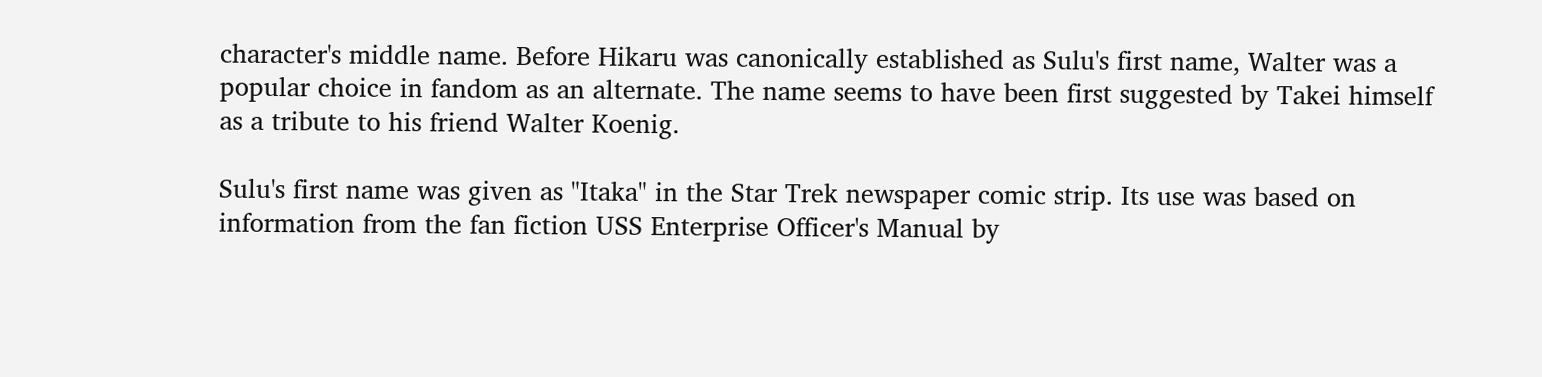character's middle name. Before Hikaru was canonically established as Sulu's first name, Walter was a popular choice in fandom as an alternate. The name seems to have been first suggested by Takei himself as a tribute to his friend Walter Koenig.

Sulu's first name was given as "Itaka" in the Star Trek newspaper comic strip. Its use was based on information from the fan fiction USS Enterprise Officer's Manual by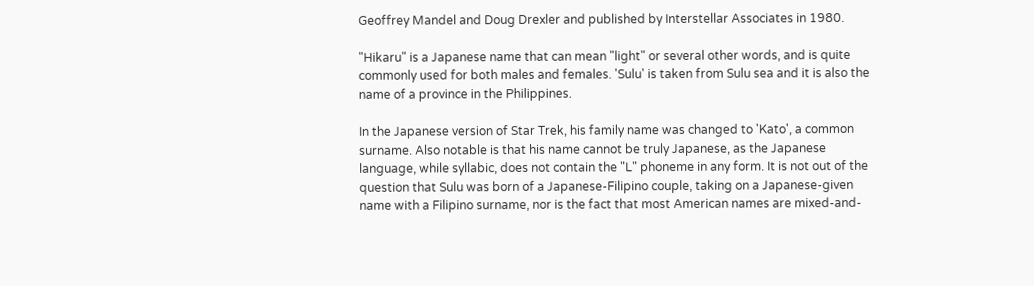Geoffrey Mandel and Doug Drexler and published by Interstellar Associates in 1980.

"Hikaru" is a Japanese name that can mean "light" or several other words, and is quite commonly used for both males and females. 'Sulu' is taken from Sulu sea and it is also the name of a province in the Philippines.

In the Japanese version of Star Trek, his family name was changed to 'Kato', a common surname. Also notable is that his name cannot be truly Japanese, as the Japanese language, while syllabic, does not contain the "L" phoneme in any form. It is not out of the question that Sulu was born of a Japanese-Filipino couple, taking on a Japanese-given name with a Filipino surname, nor is the fact that most American names are mixed-and-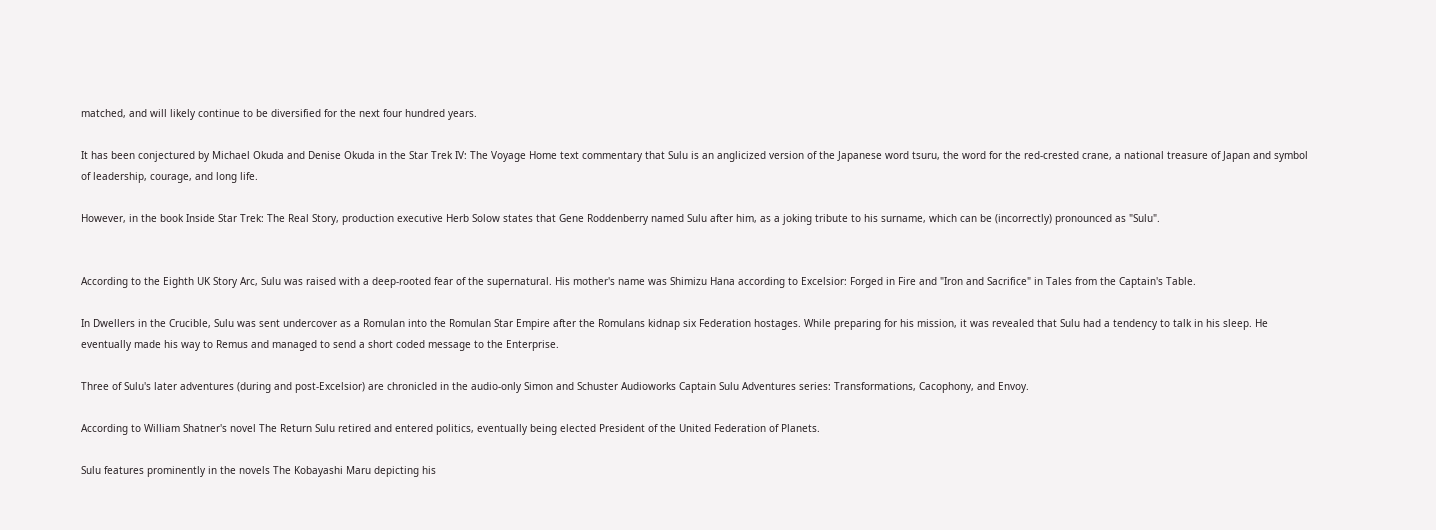matched, and will likely continue to be diversified for the next four hundred years.

It has been conjectured by Michael Okuda and Denise Okuda in the Star Trek IV: The Voyage Home text commentary that Sulu is an anglicized version of the Japanese word tsuru, the word for the red-crested crane, a national treasure of Japan and symbol of leadership, courage, and long life.

However, in the book Inside Star Trek: The Real Story, production executive Herb Solow states that Gene Roddenberry named Sulu after him, as a joking tribute to his surname, which can be (incorrectly) pronounced as "Sulu".


According to the Eighth UK Story Arc, Sulu was raised with a deep-rooted fear of the supernatural. His mother's name was Shimizu Hana according to Excelsior: Forged in Fire and "Iron and Sacrifice" in Tales from the Captain's Table.

In Dwellers in the Crucible, Sulu was sent undercover as a Romulan into the Romulan Star Empire after the Romulans kidnap six Federation hostages. While preparing for his mission, it was revealed that Sulu had a tendency to talk in his sleep. He eventually made his way to Remus and managed to send a short coded message to the Enterprise.

Three of Sulu's later adventures (during and post-Excelsior) are chronicled in the audio-only Simon and Schuster Audioworks Captain Sulu Adventures series: Transformations, Cacophony, and Envoy.

According to William Shatner's novel The Return Sulu retired and entered politics, eventually being elected President of the United Federation of Planets.

Sulu features prominently in the novels The Kobayashi Maru depicting his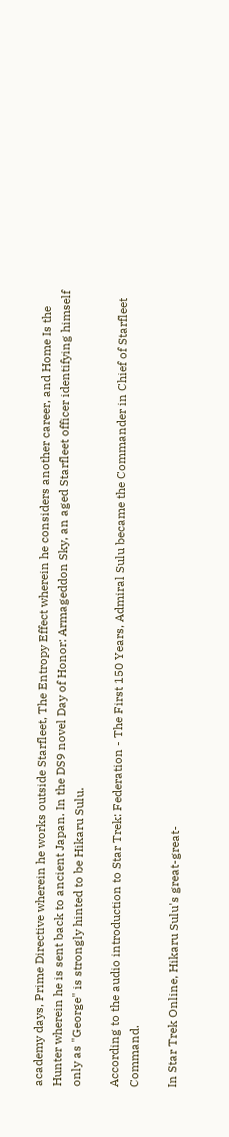academy days, Prime Directive wherein he works outside Starfleet, The Entropy Effect wherein he considers another career, and Home Is the Hunter wherein he is sent back to ancient Japan. In the DS9 novel Day of Honor: Armageddon Sky, an aged Starfleet officer identifying himself only as "George" is strongly hinted to be Hikaru Sulu.

According to the audio introduction to Star Trek: Federation - The First 150 Years, Admiral Sulu became the Commander in Chief of Starfleet Command.

In Star Trek Online, Hikaru Sulu's great-great-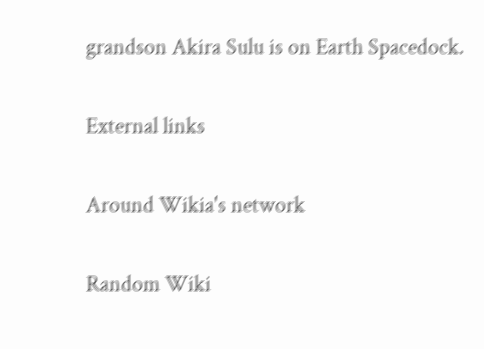grandson Akira Sulu is on Earth Spacedock.

External links

Around Wikia's network

Random Wiki